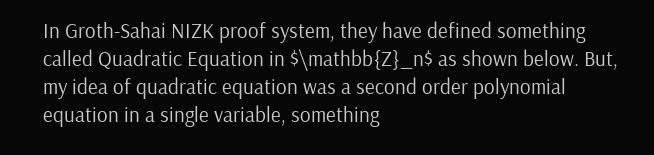In Groth-Sahai NIZK proof system, they have defined something called Quadratic Equation in $\mathbb{Z}_n$ as shown below. But, my idea of quadratic equation was a second order polynomial equation in a single variable, something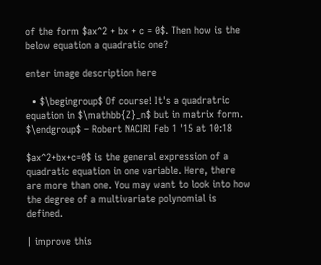of the form $ax^2 + bx + c = 0$. Then how is the below equation a quadratic one?

enter image description here

  • $\begingroup$ Of course! It's a quadratric equation in $\mathbb{Z}_n$ but in matrix form. $\endgroup$ – Robert NACIRI Feb 1 '15 at 10:18

$ax^2+bx+c=0$ is the general expression of a quadratic equation in one variable. Here, there are more than one. You may want to look into how the degree of a multivariate polynomial is defined.

| improve this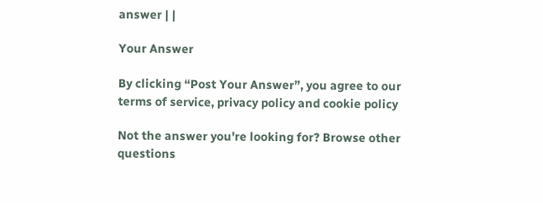answer | |

Your Answer

By clicking “Post Your Answer”, you agree to our terms of service, privacy policy and cookie policy

Not the answer you're looking for? Browse other questions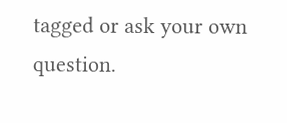tagged or ask your own question.